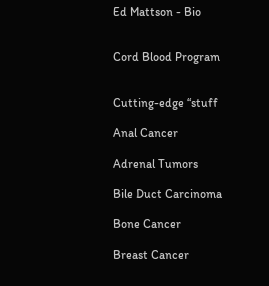Ed Mattson - Bio


Cord Blood Program


Cutting-edge “stuff

Anal Cancer

Adrenal Tumors

Bile Duct Carcinoma

Bone Cancer

Breast Cancer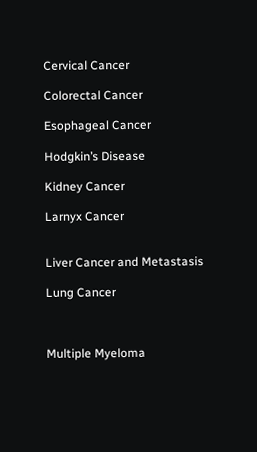Cervical Cancer

Colorectal Cancer

Esophageal Cancer

Hodgkin’s Disease

Kidney Cancer

Larnyx Cancer


Liver Cancer and Metastasis

Lung Cancer



Multiple Myeloma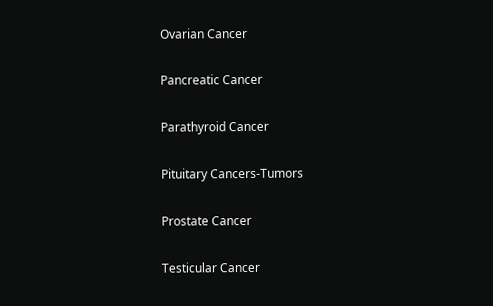Ovarian Cancer

Pancreatic Cancer

Parathyroid Cancer

Pituitary Cancers-Tumors

Prostate Cancer

Testicular Cancer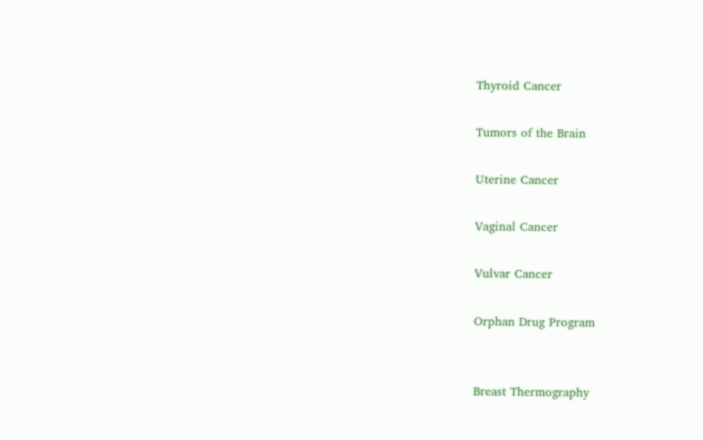Thyroid Cancer

Tumors of the Brain

Uterine Cancer

Vaginal Cancer

Vulvar Cancer

Orphan Drug Program


Breast Thermography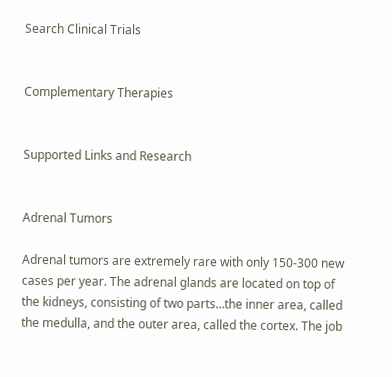Search Clinical Trials


Complementary Therapies


Supported Links and Research


Adrenal Tumors

Adrenal tumors are extremely rare with only 150-300 new cases per year. The adrenal glands are located on top of the kidneys, consisting of two parts…the inner area, called the medulla, and the outer area, called the cortex. The job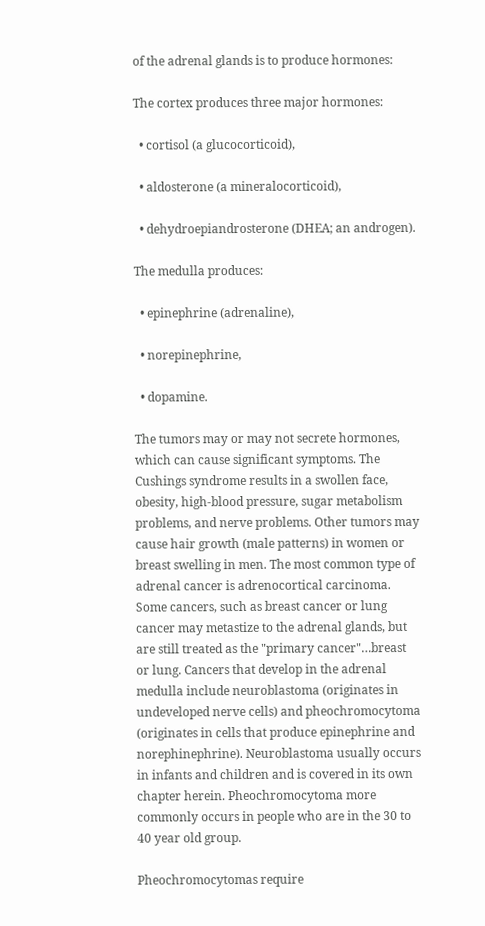of the adrenal glands is to produce hormones:

The cortex produces three major hormones:

  • cortisol (a glucocorticoid),

  • aldosterone (a mineralocorticoid),

  • dehydroepiandrosterone (DHEA; an androgen).

The medulla produces:

  • epinephrine (adrenaline),

  • norepinephrine,

  • dopamine.

The tumors may or may not secrete hormones, which can cause significant symptoms. The Cushings syndrome results in a swollen face, obesity, high-blood pressure, sugar metabolism problems, and nerve problems. Other tumors may cause hair growth (male patterns) in women or breast swelling in men. The most common type of adrenal cancer is adrenocortical carcinoma. Some cancers, such as breast cancer or lung cancer may metastize to the adrenal glands, but are still treated as the "primary cancer"…breast or lung. Cancers that develop in the adrenal medulla include neuroblastoma (originates in undeveloped nerve cells) and pheochromocytoma (originates in cells that produce epinephrine and norephinephrine). Neuroblastoma usually occurs in infants and children and is covered in its own chapter herein. Pheochromocytoma more commonly occurs in people who are in the 30 to 40 year old group.

Pheochromocytomas require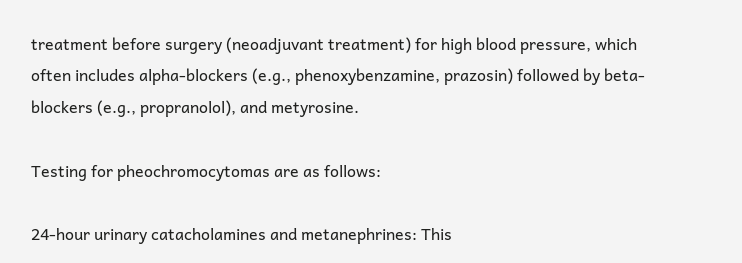treatment before surgery (neoadjuvant treatment) for high blood pressure, which often includes alpha-blockers (e.g., phenoxybenzamine, prazosin) followed by beta-blockers (e.g., propranolol), and metyrosine.

Testing for pheochromocytomas are as follows:

24-hour urinary catacholamines and metanephrines: This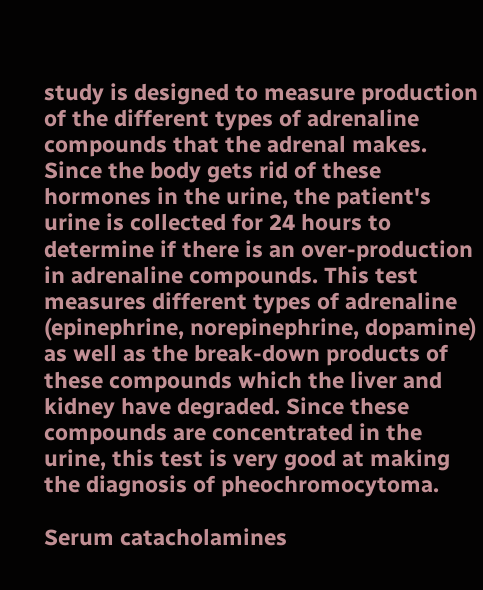study is designed to measure production of the different types of adrenaline compounds that the adrenal makes. Since the body gets rid of these hormones in the urine, the patient's urine is collected for 24 hours to determine if there is an over-production in adrenaline compounds. This test measures different types of adrenaline (epinephrine, norepinephrine, dopamine) as well as the break-down products of these compounds which the liver and kidney have degraded. Since these compounds are concentrated in the urine, this test is very good at making the diagnosis of pheochromocytoma.

Serum catacholamines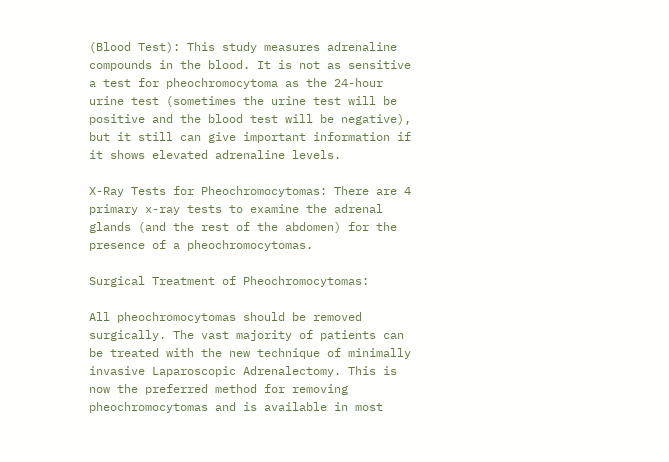(Blood Test): This study measures adrenaline compounds in the blood. It is not as sensitive a test for pheochromocytoma as the 24-hour urine test (sometimes the urine test will be positive and the blood test will be negative), but it still can give important information if it shows elevated adrenaline levels.

X-Ray Tests for Pheochromocytomas: There are 4 primary x-ray tests to examine the adrenal glands (and the rest of the abdomen) for the presence of a pheochromocytomas.

Surgical Treatment of Pheochromocytomas:

All pheochromocytomas should be removed surgically. The vast majority of patients can be treated with the new technique of minimally invasive Laparoscopic Adrenalectomy. This is now the preferred method for removing pheochromocytomas and is available in most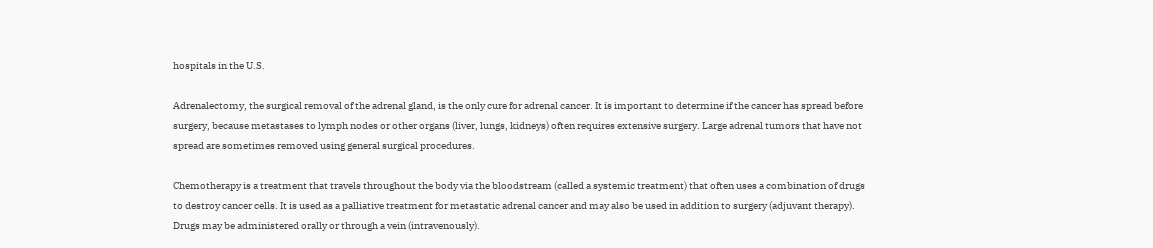hospitals in the U.S.

Adrenalectomy, the surgical removal of the adrenal gland, is the only cure for adrenal cancer. It is important to determine if the cancer has spread before surgery, because metastases to lymph nodes or other organs (liver, lungs, kidneys) often requires extensive surgery. Large adrenal tumors that have not spread are sometimes removed using general surgical procedures.

Chemotherapy is a treatment that travels throughout the body via the bloodstream (called a systemic treatment) that often uses a combination of drugs to destroy cancer cells. It is used as a palliative treatment for metastatic adrenal cancer and may also be used in addition to surgery (adjuvant therapy). Drugs may be administered orally or through a vein (intravenously).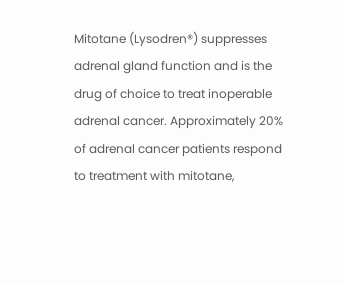Mitotane (Lysodren®) suppresses adrenal gland function and is the drug of choice to treat inoperable adrenal cancer. Approximately 20% of adrenal cancer patients respond to treatment with mitotane,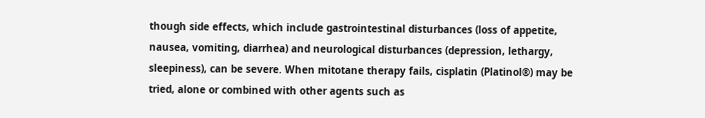though side effects, which include gastrointestinal disturbances (loss of appetite, nausea, vomiting, diarrhea) and neurological disturbances (depression, lethargy, sleepiness), can be severe. When mitotane therapy fails, cisplatin (Platinol®) may be tried, alone or combined with other agents such as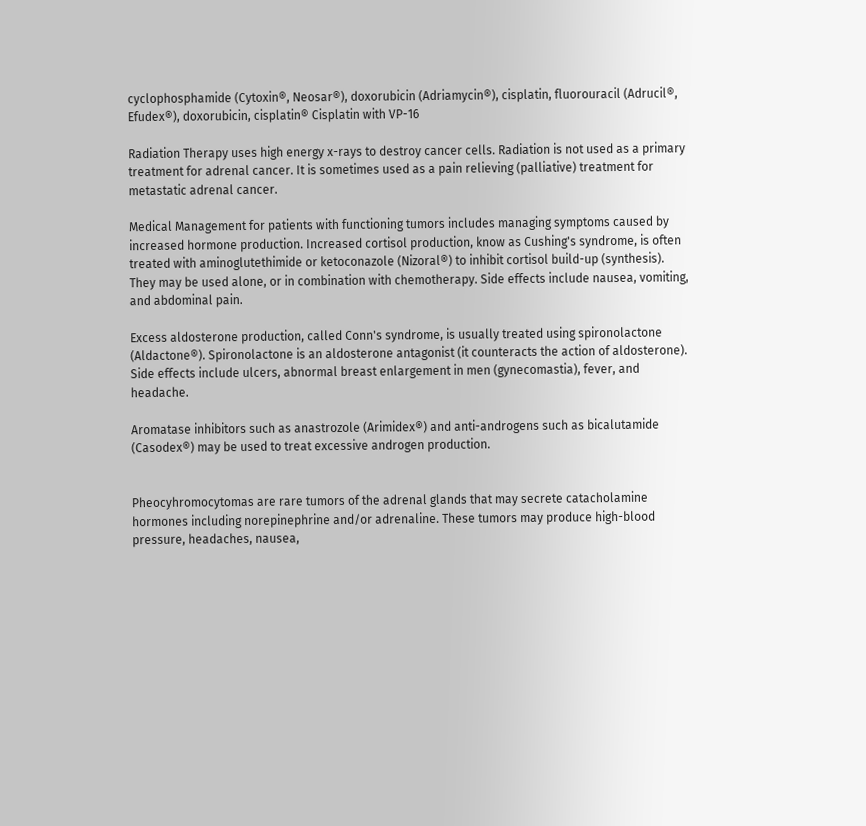cyclophosphamide (Cytoxin®, Neosar®), doxorubicin (Adriamycin®), cisplatin, fluorouracil (Adrucil®, Efudex®), doxorubicin, cisplatin® Cisplatin with VP-16

Radiation Therapy uses high energy x-rays to destroy cancer cells. Radiation is not used as a primary treatment for adrenal cancer. It is sometimes used as a pain relieving (palliative) treatment for metastatic adrenal cancer.

Medical Management for patients with functioning tumors includes managing symptoms caused by increased hormone production. Increased cortisol production, know as Cushing's syndrome, is often treated with aminoglutethimide or ketoconazole (Nizoral®) to inhibit cortisol build-up (synthesis). They may be used alone, or in combination with chemotherapy. Side effects include nausea, vomiting, and abdominal pain.

Excess aldosterone production, called Conn's syndrome, is usually treated using spironolactone (Aldactone®). Spironolactone is an aldosterone antagonist (it counteracts the action of aldosterone). Side effects include ulcers, abnormal breast enlargement in men (gynecomastia), fever, and headache.

Aromatase inhibitors such as anastrozole (Arimidex®) and anti-androgens such as bicalutamide (Casodex®) may be used to treat excessive androgen production.


Pheocyhromocytomas are rare tumors of the adrenal glands that may secrete catacholamine hormones including norepinephrine and/or adrenaline. These tumors may produce high-blood pressure, headaches, nausea,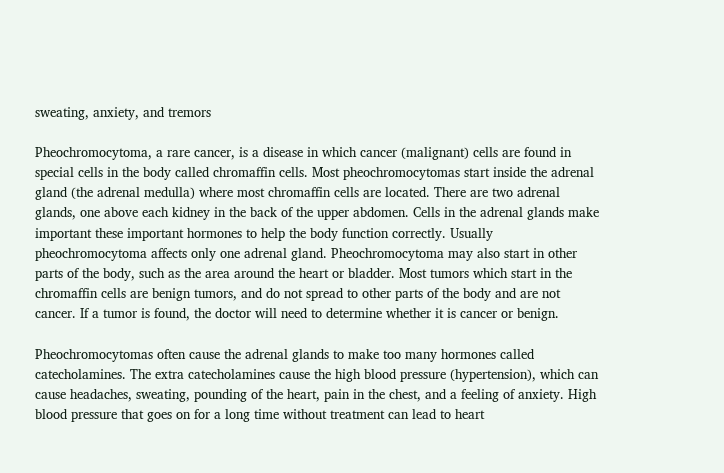sweating, anxiety, and tremors

Pheochromocytoma, a rare cancer, is a disease in which cancer (malignant) cells are found in special cells in the body called chromaffin cells. Most pheochromocytomas start inside the adrenal gland (the adrenal medulla) where most chromaffin cells are located. There are two adrenal glands, one above each kidney in the back of the upper abdomen. Cells in the adrenal glands make important these important hormones to help the body function correctly. Usually pheochromocytoma affects only one adrenal gland. Pheochromocytoma may also start in other parts of the body, such as the area around the heart or bladder. Most tumors which start in the chromaffin cells are benign tumors, and do not spread to other parts of the body and are not cancer. If a tumor is found, the doctor will need to determine whether it is cancer or benign.

Pheochromocytomas often cause the adrenal glands to make too many hormones called catecholamines. The extra catecholamines cause the high blood pressure (hypertension), which can cause headaches, sweating, pounding of the heart, pain in the chest, and a feeling of anxiety. High blood pressure that goes on for a long time without treatment can lead to heart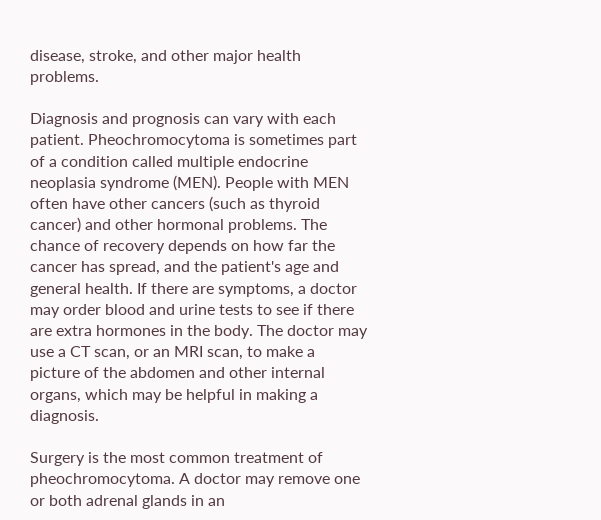disease, stroke, and other major health problems.

Diagnosis and prognosis can vary with each patient. Pheochromocytoma is sometimes part of a condition called multiple endocrine neoplasia syndrome (MEN). People with MEN often have other cancers (such as thyroid cancer) and other hormonal problems. The chance of recovery depends on how far the cancer has spread, and the patient's age and general health. If there are symptoms, a doctor may order blood and urine tests to see if there are extra hormones in the body. The doctor may use a CT scan, or an MRI scan, to make a picture of the abdomen and other internal organs, which may be helpful in making a diagnosis.

Surgery is the most common treatment of pheochromocytoma. A doctor may remove one or both adrenal glands in an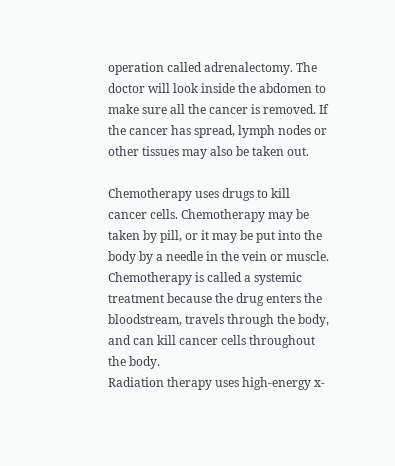operation called adrenalectomy. The doctor will look inside the abdomen to make sure all the cancer is removed. If the cancer has spread, lymph nodes or other tissues may also be taken out.

Chemotherapy uses drugs to kill cancer cells. Chemotherapy may be taken by pill, or it may be put into the body by a needle in the vein or muscle. Chemotherapy is called a systemic treatment because the drug enters the bloodstream, travels through the body, and can kill cancer cells throughout the body.
Radiation therapy uses high-energy x-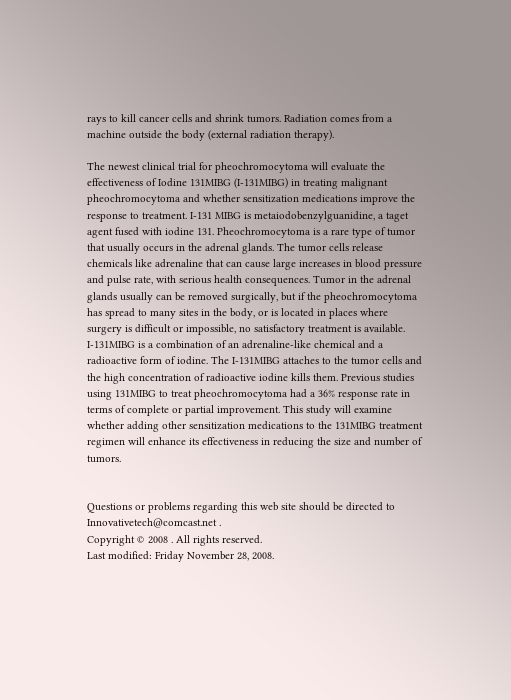rays to kill cancer cells and shrink tumors. Radiation comes from a machine outside the body (external radiation therapy).

The newest clinical trial for pheochromocytoma will evaluate the effectiveness of Iodine 131MIBG (I-131MIBG) in treating malignant pheochromocytoma and whether sensitization medications improve the response to treatment. I-131 MIBG is metaiodobenzylguanidine, a taget agent fused with iodine 131. Pheochromocytoma is a rare type of tumor that usually occurs in the adrenal glands. The tumor cells release chemicals like adrenaline that can cause large increases in blood pressure and pulse rate, with serious health consequences. Tumor in the adrenal glands usually can be removed surgically, but if the pheochromocytoma has spread to many sites in the body, or is located in places where surgery is difficult or impossible, no satisfactory treatment is available. I-131MIBG is a combination of an adrenaline-like chemical and a radioactive form of iodine. The I-131MIBG attaches to the tumor cells and the high concentration of radioactive iodine kills them. Previous studies using 131MIBG to treat pheochromocytoma had a 36% response rate in terms of complete or partial improvement. This study will examine whether adding other sensitization medications to the 131MIBG treatment regimen will enhance its effectiveness in reducing the size and number of tumors.


Questions or problems regarding this web site should be directed to Innovativetech@comcast.net .
Copyright © 2008 . All rights reserved.
Last modified: Friday November 28, 2008.